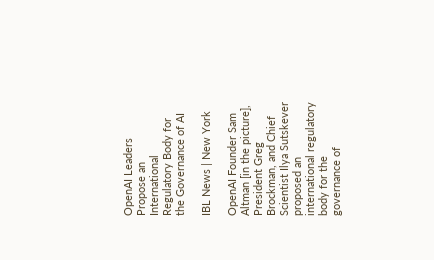OpenAI Leaders Propose an International Regulatory Body for the Governance of AI

IBL News | New York

OpenAI Founder Sam Altman [in the picture], President Greg Brockman, and Chief Scientist Ilya Sutskever proposed an international regulatory body for the governance of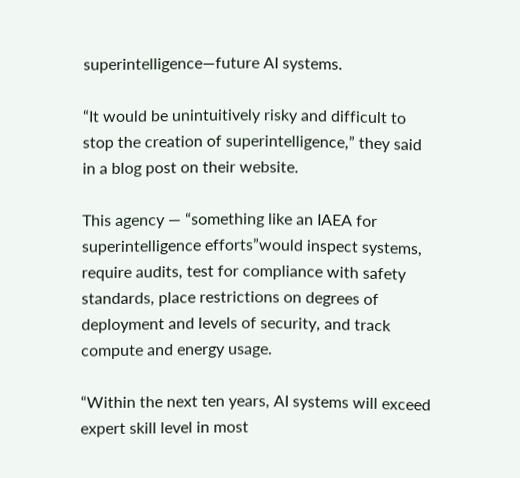superintelligence—future AI systems.

“It would be unintuitively risky and difficult to stop the creation of superintelligence,” they said in a blog post on their website.

This agency — “something like an IAEA for superintelligence efforts”would inspect systems, require audits, test for compliance with safety standards, place restrictions on degrees of deployment and levels of security, and track compute and energy usage.

“Within the next ten years, AI systems will exceed expert skill level in most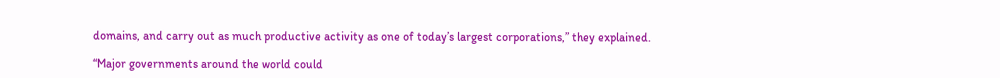domains, and carry out as much productive activity as one of today’s largest corporations,” they explained.

“Major governments around the world could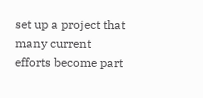set up a project that many current efforts become part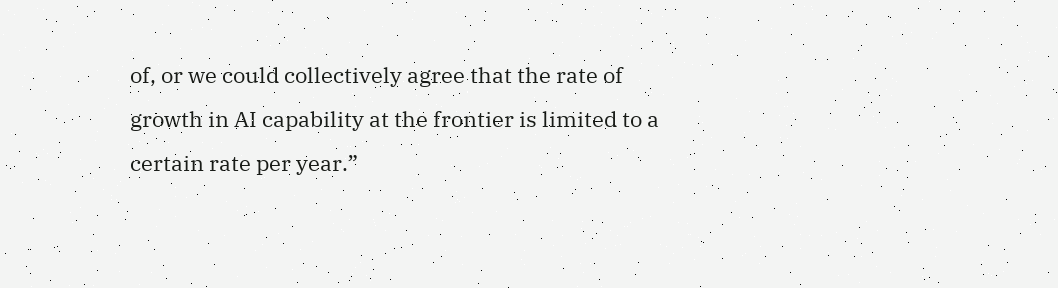of, or we could collectively agree that the rate of growth in AI capability at the frontier is limited to a certain rate per year.”